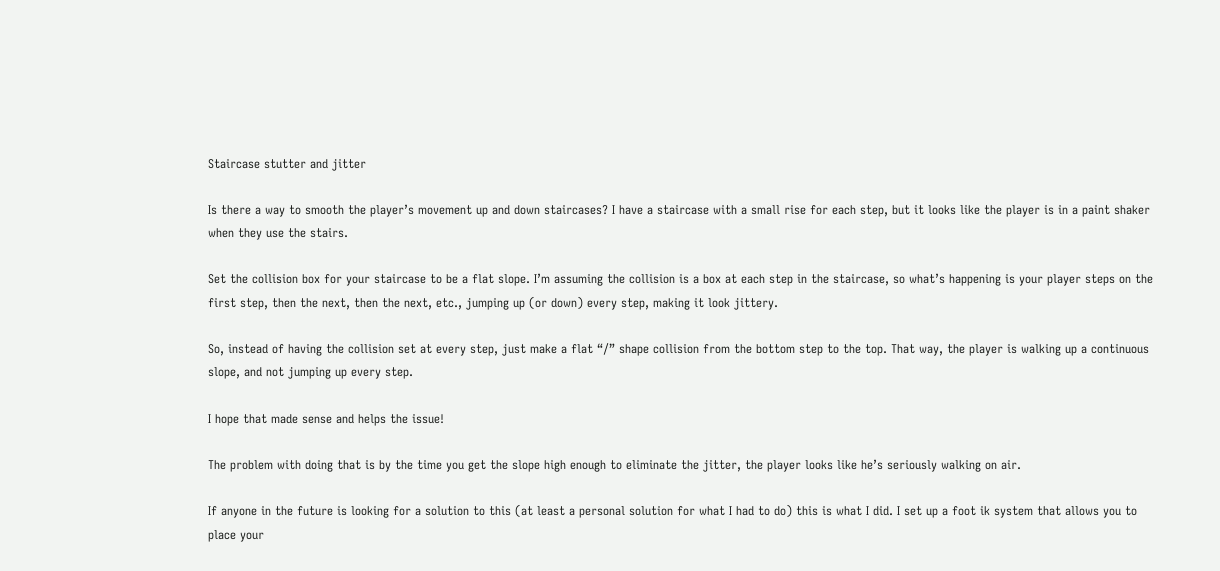Staircase stutter and jitter

Is there a way to smooth the player’s movement up and down staircases? I have a staircase with a small rise for each step, but it looks like the player is in a paint shaker when they use the stairs.

Set the collision box for your staircase to be a flat slope. I’m assuming the collision is a box at each step in the staircase, so what’s happening is your player steps on the first step, then the next, then the next, etc., jumping up (or down) every step, making it look jittery.

So, instead of having the collision set at every step, just make a flat “/” shape collision from the bottom step to the top. That way, the player is walking up a continuous slope, and not jumping up every step.

I hope that made sense and helps the issue!

The problem with doing that is by the time you get the slope high enough to eliminate the jitter, the player looks like he’s seriously walking on air.

If anyone in the future is looking for a solution to this (at least a personal solution for what I had to do) this is what I did. I set up a foot ik system that allows you to place your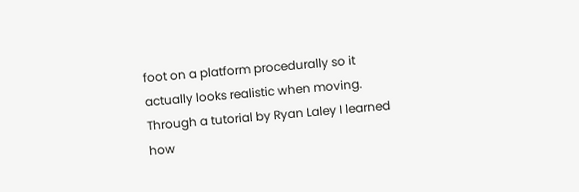foot on a platform procedurally so it actually looks realistic when moving. Through a tutorial by Ryan Laley I learned how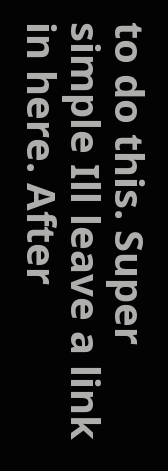to do this. Super simple Ill leave a link in here. After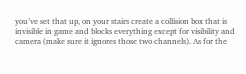you’ve set that up, on your stairs create a collision box that is invisible in game and blocks everything except for visibility and camera (make sure it ignores those two channels). As for the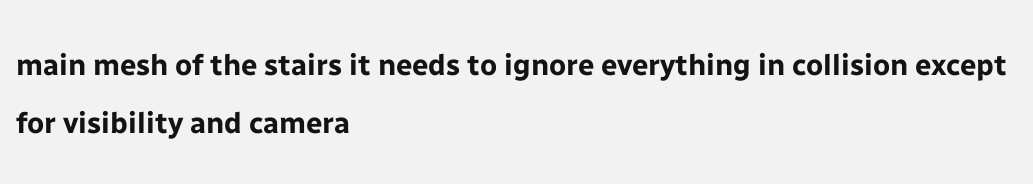main mesh of the stairs it needs to ignore everything in collision except for visibility and camera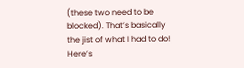(these two need to be blocked). That’s basically the jist of what I had to do! Here’s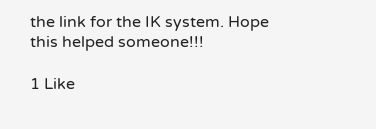the link for the IK system. Hope this helped someone!!!

1 Like